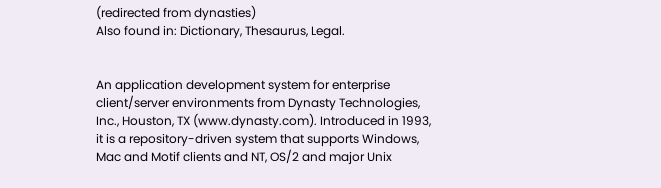(redirected from dynasties)
Also found in: Dictionary, Thesaurus, Legal.


An application development system for enterprise client/server environments from Dynasty Technologies, Inc., Houston, TX (www.dynasty.com). Introduced in 1993, it is a repository-driven system that supports Windows, Mac and Motif clients and NT, OS/2 and major Unix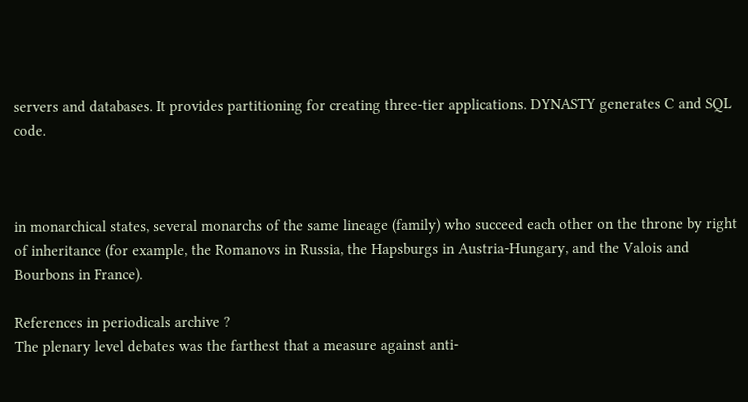servers and databases. It provides partitioning for creating three-tier applications. DYNASTY generates C and SQL code.



in monarchical states, several monarchs of the same lineage (family) who succeed each other on the throne by right of inheritance (for example, the Romanovs in Russia, the Hapsburgs in Austria-Hungary, and the Valois and Bourbons in France).

References in periodicals archive ?
The plenary level debates was the farthest that a measure against anti-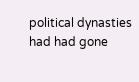political dynasties had had gone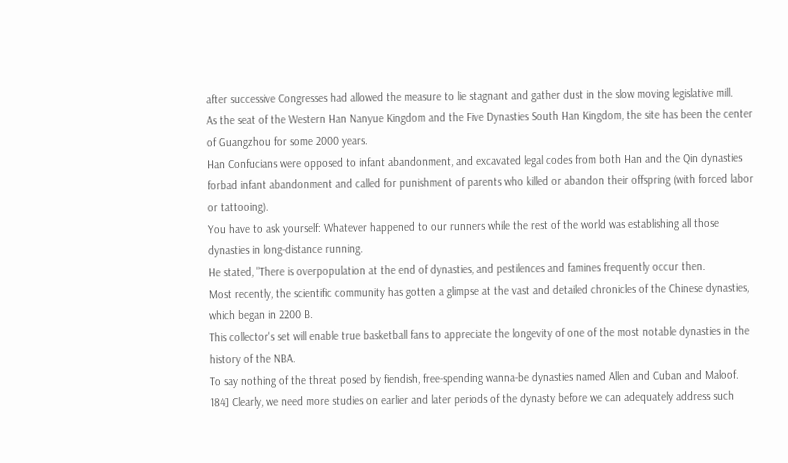after successive Congresses had allowed the measure to lie stagnant and gather dust in the slow moving legislative mill.
As the seat of the Western Han Nanyue Kingdom and the Five Dynasties South Han Kingdom, the site has been the center of Guangzhou for some 2000 years.
Han Confucians were opposed to infant abandonment, and excavated legal codes from both Han and the Qin dynasties forbad infant abandonment and called for punishment of parents who killed or abandon their offspring (with forced labor or tattooing).
You have to ask yourself: Whatever happened to our runners while the rest of the world was establishing all those dynasties in long-distance running.
He stated, "There is overpopulation at the end of dynasties, and pestilences and famines frequently occur then.
Most recently, the scientific community has gotten a glimpse at the vast and detailed chronicles of the Chinese dynasties, which began in 2200 B.
This collector's set will enable true basketball fans to appreciate the longevity of one of the most notable dynasties in the history of the NBA.
To say nothing of the threat posed by fiendish, free-spending wanna-be dynasties named Allen and Cuban and Maloof.
184] Clearly, we need more studies on earlier and later periods of the dynasty before we can adequately address such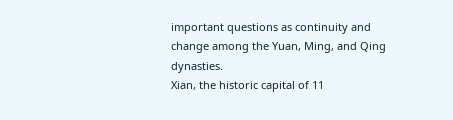important questions as continuity and change among the Yuan, Ming, and Qing dynasties.
Xian, the historic capital of 11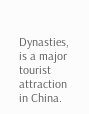Dynasties, is a major tourist attraction in China.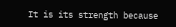It is its strength because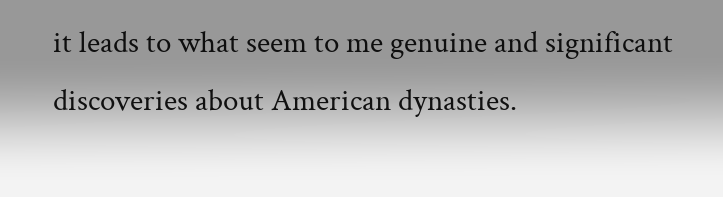it leads to what seem to me genuine and significant discoveries about American dynasties.